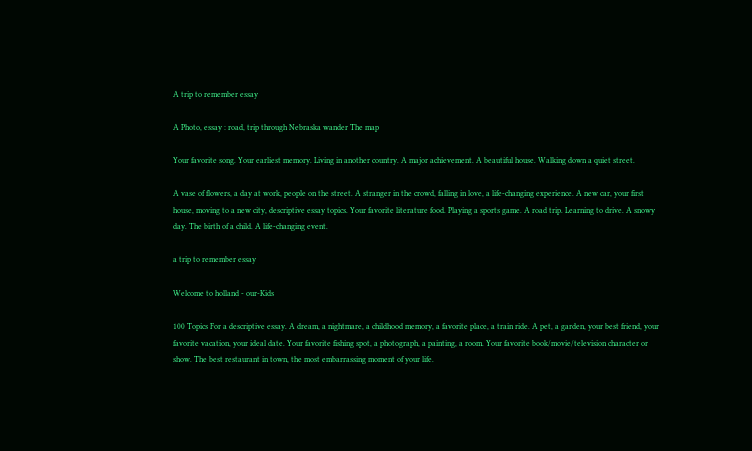A trip to remember essay

A Photo, essay : road, trip through Nebraska wander The map

Your favorite song. Your earliest memory. Living in another country. A major achievement. A beautiful house. Walking down a quiet street.

A vase of flowers, a day at work, people on the street. A stranger in the crowd, falling in love, a life-changing experience. A new car, your first house, moving to a new city, descriptive essay topics. Your favorite literature food. Playing a sports game. A road trip. Learning to drive. A snowy day. The birth of a child. A life-changing event.

a trip to remember essay

Welcome to holland - our-Kids

100 Topics For a descriptive essay. A dream, a nightmare, a childhood memory, a favorite place, a train ride. A pet, a garden, your best friend, your favorite vacation, your ideal date. Your favorite fishing spot, a photograph, a painting, a room. Your favorite book/movie/television character or show. The best restaurant in town, the most embarrassing moment of your life.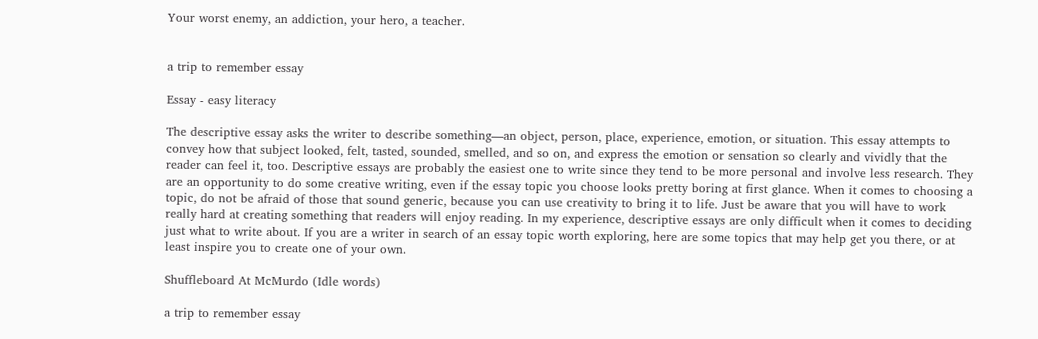Your worst enemy, an addiction, your hero, a teacher.


a trip to remember essay

Essay - easy literacy

The descriptive essay asks the writer to describe something—an object, person, place, experience, emotion, or situation. This essay attempts to convey how that subject looked, felt, tasted, sounded, smelled, and so on, and express the emotion or sensation so clearly and vividly that the reader can feel it, too. Descriptive essays are probably the easiest one to write since they tend to be more personal and involve less research. They are an opportunity to do some creative writing, even if the essay topic you choose looks pretty boring at first glance. When it comes to choosing a topic, do not be afraid of those that sound generic, because you can use creativity to bring it to life. Just be aware that you will have to work really hard at creating something that readers will enjoy reading. In my experience, descriptive essays are only difficult when it comes to deciding just what to write about. If you are a writer in search of an essay topic worth exploring, here are some topics that may help get you there, or at least inspire you to create one of your own.

Shuffleboard At McMurdo (Idle words)

a trip to remember essay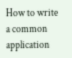How to write a common application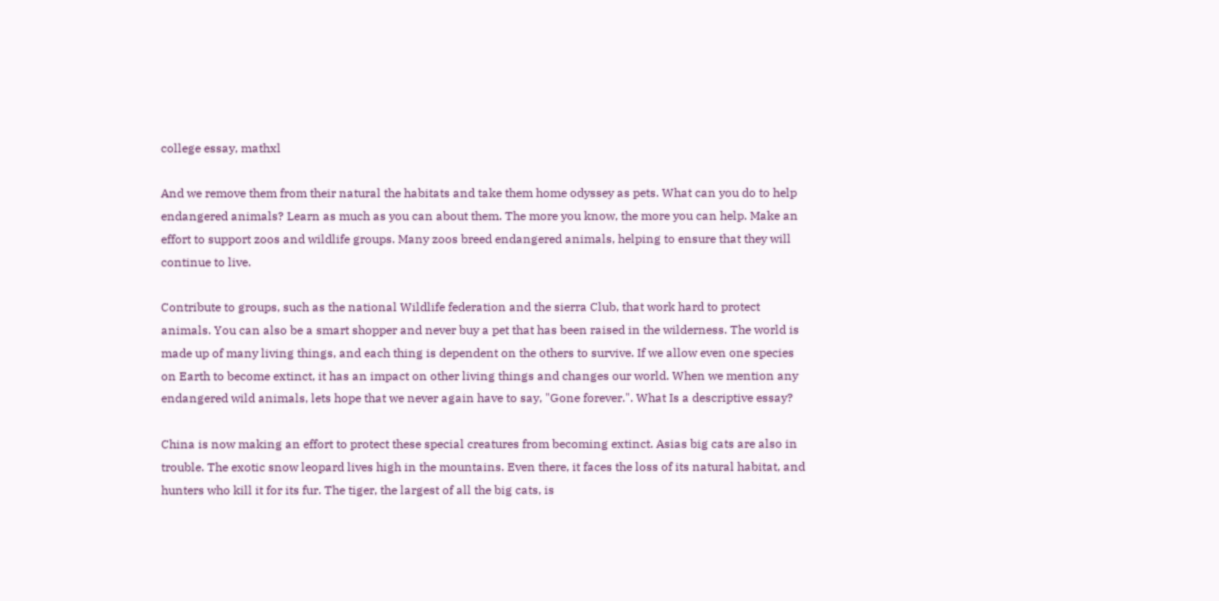college essay, mathxl

And we remove them from their natural the habitats and take them home odyssey as pets. What can you do to help endangered animals? Learn as much as you can about them. The more you know, the more you can help. Make an effort to support zoos and wildlife groups. Many zoos breed endangered animals, helping to ensure that they will continue to live.

Contribute to groups, such as the national Wildlife federation and the sierra Club, that work hard to protect animals. You can also be a smart shopper and never buy a pet that has been raised in the wilderness. The world is made up of many living things, and each thing is dependent on the others to survive. If we allow even one species on Earth to become extinct, it has an impact on other living things and changes our world. When we mention any endangered wild animals, lets hope that we never again have to say, "Gone forever.". What Is a descriptive essay?

China is now making an effort to protect these special creatures from becoming extinct. Asias big cats are also in trouble. The exotic snow leopard lives high in the mountains. Even there, it faces the loss of its natural habitat, and hunters who kill it for its fur. The tiger, the largest of all the big cats, is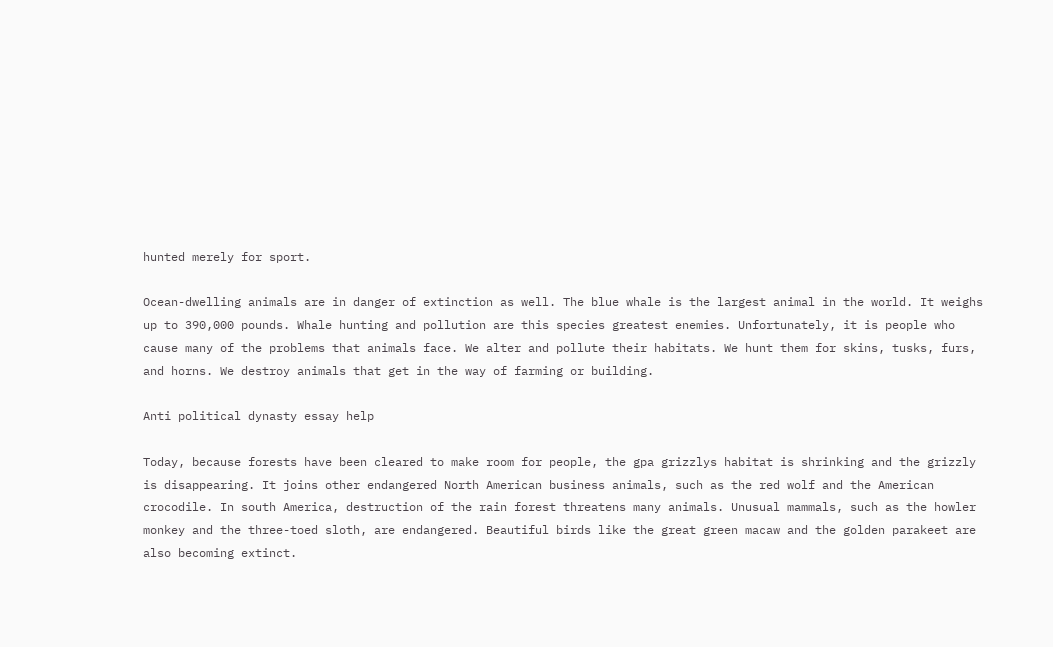hunted merely for sport.

Ocean-dwelling animals are in danger of extinction as well. The blue whale is the largest animal in the world. It weighs up to 390,000 pounds. Whale hunting and pollution are this species greatest enemies. Unfortunately, it is people who cause many of the problems that animals face. We alter and pollute their habitats. We hunt them for skins, tusks, furs, and horns. We destroy animals that get in the way of farming or building.

Anti political dynasty essay help

Today, because forests have been cleared to make room for people, the gpa grizzlys habitat is shrinking and the grizzly is disappearing. It joins other endangered North American business animals, such as the red wolf and the American crocodile. In south America, destruction of the rain forest threatens many animals. Unusual mammals, such as the howler monkey and the three-toed sloth, are endangered. Beautiful birds like the great green macaw and the golden parakeet are also becoming extinct.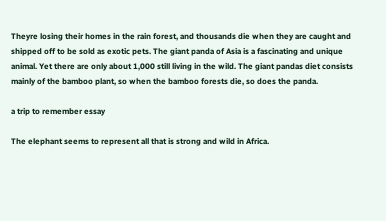Theyre losing their homes in the rain forest, and thousands die when they are caught and shipped off to be sold as exotic pets. The giant panda of Asia is a fascinating and unique animal. Yet there are only about 1,000 still living in the wild. The giant pandas diet consists mainly of the bamboo plant, so when the bamboo forests die, so does the panda.

a trip to remember essay

The elephant seems to represent all that is strong and wild in Africa.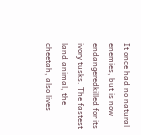It once had no natural enemies, but is now endangeredkilled for its ivory tusks. The fastest land animal, the cheetah, also lives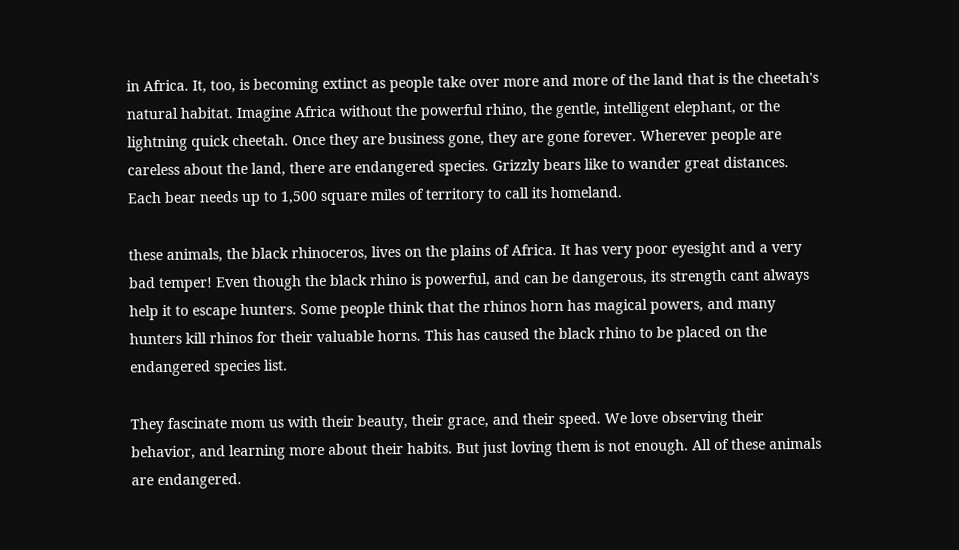in Africa. It, too, is becoming extinct as people take over more and more of the land that is the cheetah's natural habitat. Imagine Africa without the powerful rhino, the gentle, intelligent elephant, or the lightning quick cheetah. Once they are business gone, they are gone forever. Wherever people are careless about the land, there are endangered species. Grizzly bears like to wander great distances. Each bear needs up to 1,500 square miles of territory to call its homeland.

these animals, the black rhinoceros, lives on the plains of Africa. It has very poor eyesight and a very bad temper! Even though the black rhino is powerful, and can be dangerous, its strength cant always help it to escape hunters. Some people think that the rhinos horn has magical powers, and many hunters kill rhinos for their valuable horns. This has caused the black rhino to be placed on the endangered species list.

They fascinate mom us with their beauty, their grace, and their speed. We love observing their behavior, and learning more about their habits. But just loving them is not enough. All of these animals are endangered.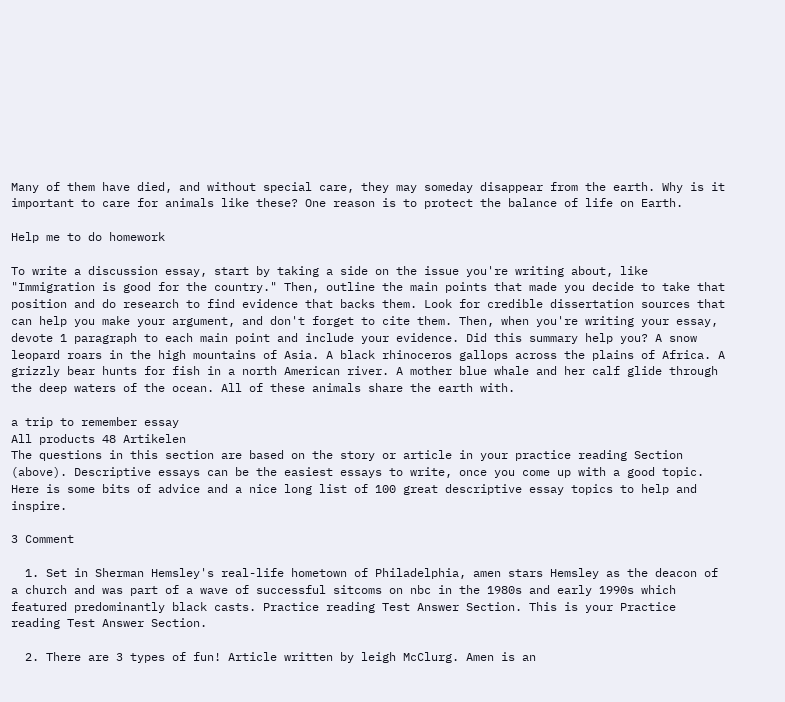Many of them have died, and without special care, they may someday disappear from the earth. Why is it important to care for animals like these? One reason is to protect the balance of life on Earth.

Help me to do homework

To write a discussion essay, start by taking a side on the issue you're writing about, like "Immigration is good for the country." Then, outline the main points that made you decide to take that position and do research to find evidence that backs them. Look for credible dissertation sources that can help you make your argument, and don't forget to cite them. Then, when you're writing your essay, devote 1 paragraph to each main point and include your evidence. Did this summary help you? A snow leopard roars in the high mountains of Asia. A black rhinoceros gallops across the plains of Africa. A grizzly bear hunts for fish in a north American river. A mother blue whale and her calf glide through the deep waters of the ocean. All of these animals share the earth with.

a trip to remember essay
All products 48 Artikelen
The questions in this section are based on the story or article in your practice reading Section (above). Descriptive essays can be the easiest essays to write, once you come up with a good topic. Here is some bits of advice and a nice long list of 100 great descriptive essay topics to help and inspire.

3 Comment

  1. Set in Sherman Hemsley's real-life hometown of Philadelphia, amen stars Hemsley as the deacon of a church and was part of a wave of successful sitcoms on nbc in the 1980s and early 1990s which featured predominantly black casts. Practice reading Test Answer Section. This is your Practice reading Test Answer Section.

  2. There are 3 types of fun! Article written by leigh McClurg. Amen is an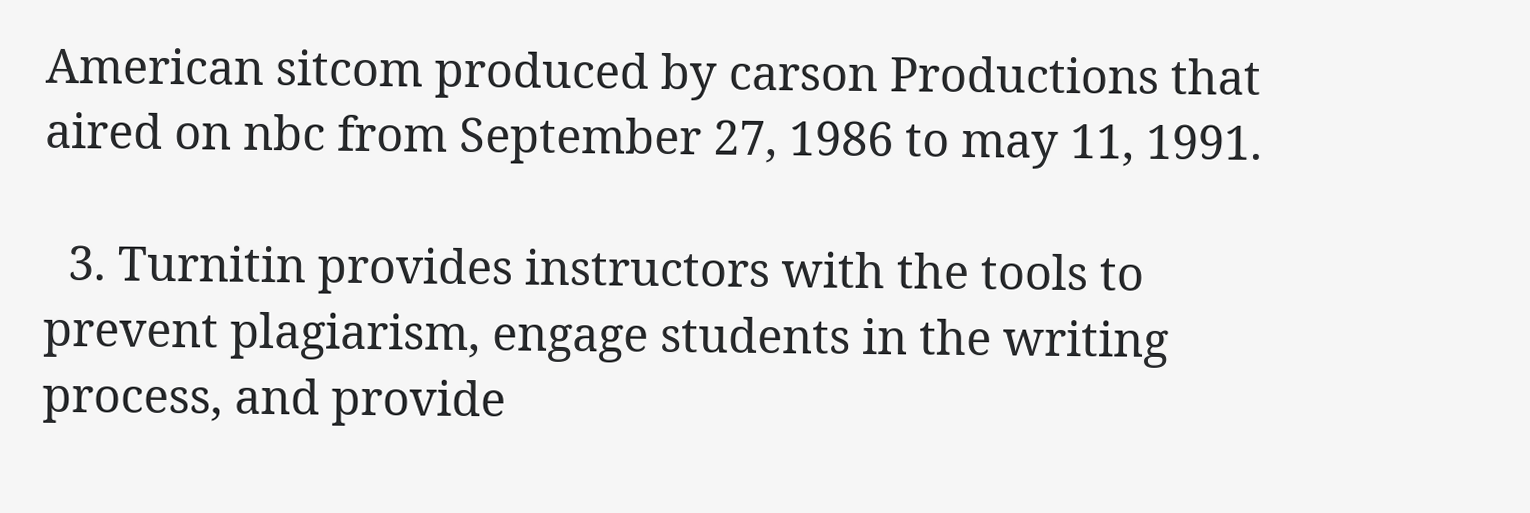American sitcom produced by carson Productions that aired on nbc from September 27, 1986 to may 11, 1991.

  3. Turnitin provides instructors with the tools to prevent plagiarism, engage students in the writing process, and provide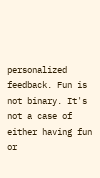personalized feedback. Fun is not binary. It's not a case of either having fun or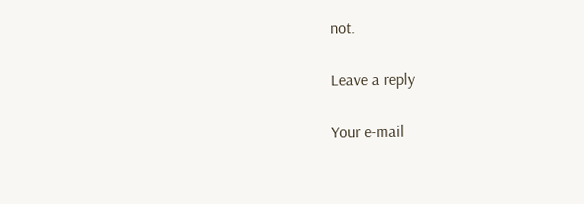not.

Leave a reply

Your e-mail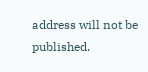address will not be published.